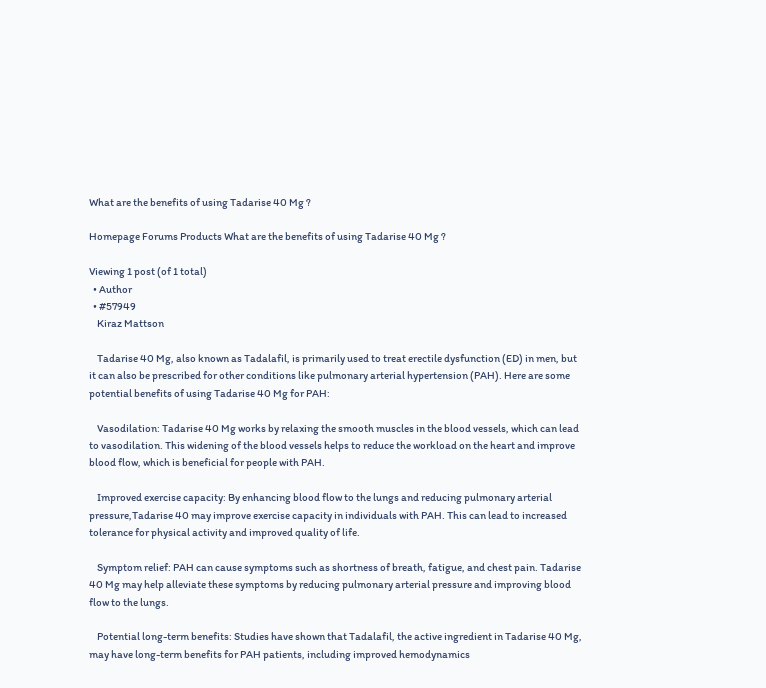What are the benefits of using Tadarise 40 Mg ?

Homepage Forums Products What are the benefits of using Tadarise 40 Mg ?

Viewing 1 post (of 1 total)
  • Author
  • #57949
    Kiraz Mattson

    Tadarise 40 Mg, also known as Tadalafil, is primarily used to treat erectile dysfunction (ED) in men, but it can also be prescribed for other conditions like pulmonary arterial hypertension (PAH). Here are some potential benefits of using Tadarise 40 Mg for PAH:

    Vasodilation: Tadarise 40 Mg works by relaxing the smooth muscles in the blood vessels, which can lead to vasodilation. This widening of the blood vessels helps to reduce the workload on the heart and improve blood flow, which is beneficial for people with PAH.

    Improved exercise capacity: By enhancing blood flow to the lungs and reducing pulmonary arterial pressure,Tadarise 40 may improve exercise capacity in individuals with PAH. This can lead to increased tolerance for physical activity and improved quality of life.

    Symptom relief: PAH can cause symptoms such as shortness of breath, fatigue, and chest pain. Tadarise 40 Mg may help alleviate these symptoms by reducing pulmonary arterial pressure and improving blood flow to the lungs.

    Potential long-term benefits: Studies have shown that Tadalafil, the active ingredient in Tadarise 40 Mg, may have long-term benefits for PAH patients, including improved hemodynamics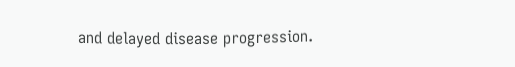and delayed disease progression.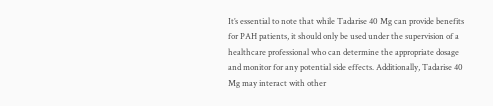It’s essential to note that while Tadarise 40 Mg can provide benefits for PAH patients, it should only be used under the supervision of a healthcare professional who can determine the appropriate dosage and monitor for any potential side effects. Additionally, Tadarise 40 Mg may interact with other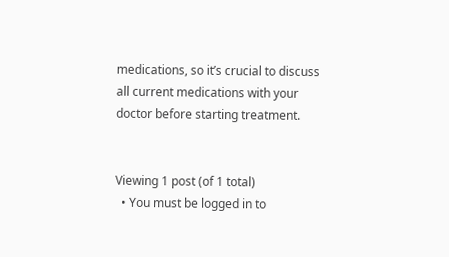medications, so it’s crucial to discuss all current medications with your doctor before starting treatment.


Viewing 1 post (of 1 total)
  • You must be logged in to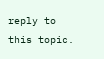reply to this topic.